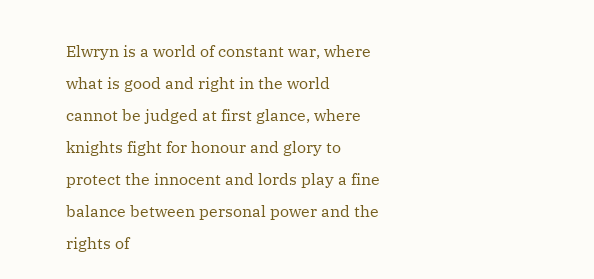Elwryn is a world of constant war, where what is good and right in the world cannot be judged at first glance, where knights fight for honour and glory to protect the innocent and lords play a fine balance between personal power and the rights of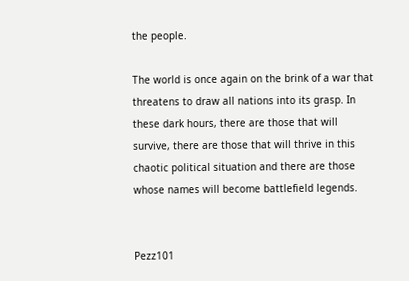the people.

The world is once again on the brink of a war that threatens to draw all nations into its grasp. In these dark hours, there are those that will survive, there are those that will thrive in this chaotic political situation and there are those whose names will become battlefield legends.


Pezz101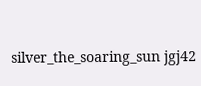silver_the_soaring_sun jgj42